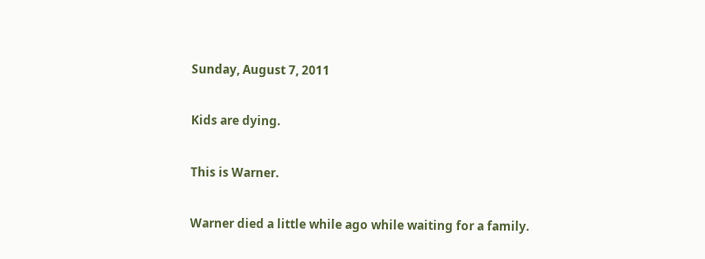Sunday, August 7, 2011

Kids are dying.

This is Warner.

Warner died a little while ago while waiting for a family.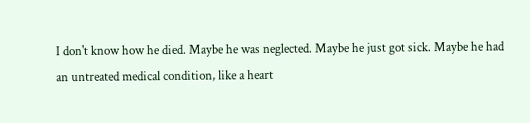I don't know how he died. Maybe he was neglected. Maybe he just got sick. Maybe he had an untreated medical condition, like a heart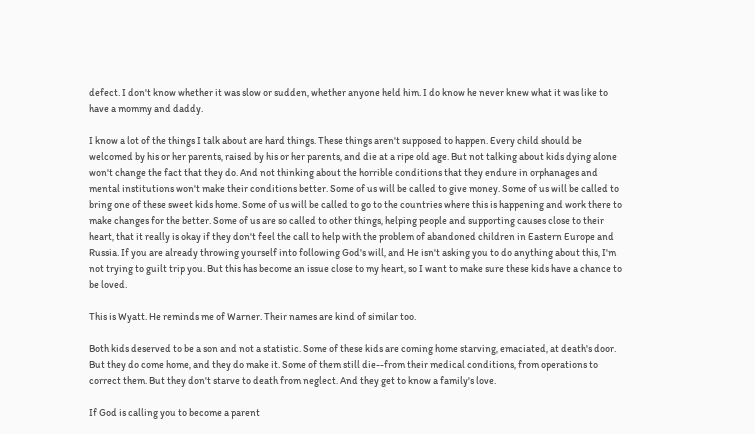defect. I don't know whether it was slow or sudden, whether anyone held him. I do know he never knew what it was like to have a mommy and daddy.

I know a lot of the things I talk about are hard things. These things aren't supposed to happen. Every child should be welcomed by his or her parents, raised by his or her parents, and die at a ripe old age. But not talking about kids dying alone won't change the fact that they do. And not thinking about the horrible conditions that they endure in orphanages and mental institutions won't make their conditions better. Some of us will be called to give money. Some of us will be called to bring one of these sweet kids home. Some of us will be called to go to the countries where this is happening and work there to make changes for the better. Some of us are so called to other things, helping people and supporting causes close to their heart, that it really is okay if they don't feel the call to help with the problem of abandoned children in Eastern Europe and Russia. If you are already throwing yourself into following God's will, and He isn't asking you to do anything about this, I'm not trying to guilt trip you. But this has become an issue close to my heart, so I want to make sure these kids have a chance to be loved.

This is Wyatt. He reminds me of Warner. Their names are kind of similar too.

Both kids deserved to be a son and not a statistic. Some of these kids are coming home starving, emaciated, at death's door. But they do come home, and they do make it. Some of them still die--from their medical conditions, from operations to correct them. But they don't starve to death from neglect. And they get to know a family's love.

If God is calling you to become a parent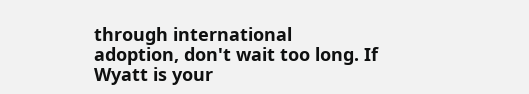through international adoption, don't wait too long. If Wyatt is your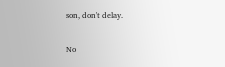son, don't delay.

No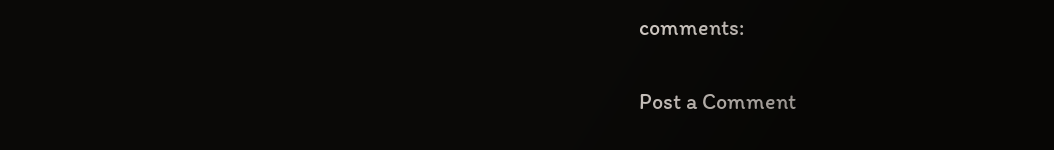comments:

Post a Comment